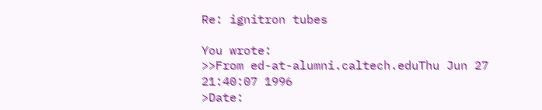Re: ignitron tubes

You wrote:
>>From ed-at-alumni.caltech.eduThu Jun 27 21:40:07 1996
>Date: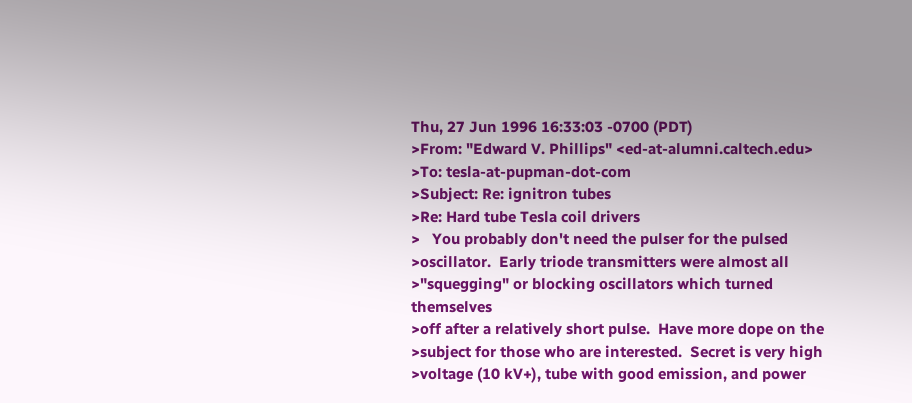Thu, 27 Jun 1996 16:33:03 -0700 (PDT)
>From: "Edward V. Phillips" <ed-at-alumni.caltech.edu>
>To: tesla-at-pupman-dot-com
>Subject: Re: ignitron tubes
>Re: Hard tube Tesla coil drivers
>   You probably don't need the pulser for the pulsed
>oscillator.  Early triode transmitters were almost all
>"squegging" or blocking oscillators which turned themselves
>off after a relatively short pulse.  Have more dope on the
>subject for those who are interested.  Secret is very high
>voltage (10 kV+), tube with good emission, and power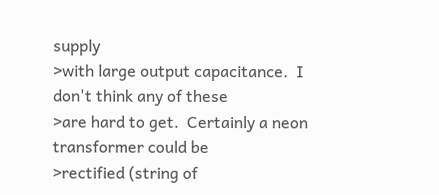supply
>with large output capacitance.  I don't think any of these
>are hard to get.  Certainly a neon transformer could be
>rectified (string of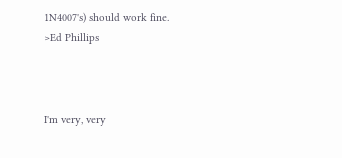1N4007's) should work fine.
>Ed Phillips



I'm very, very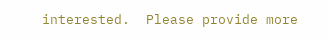interested.  Please provide more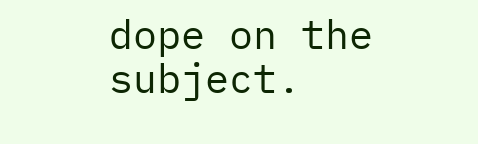dope on the subject.